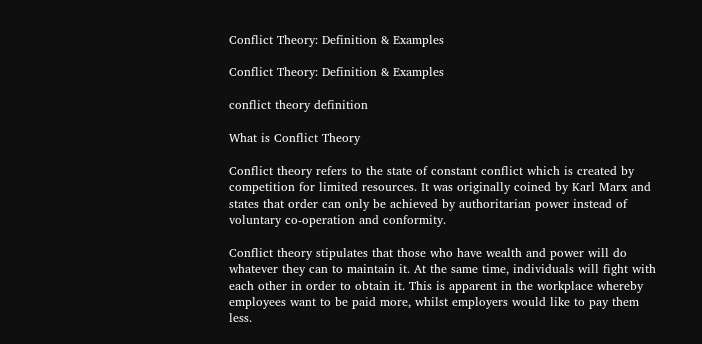Conflict Theory: Definition & Examples

Conflict Theory: Definition & Examples

conflict theory definition

What is Conflict Theory

Conflict theory refers to the state of constant conflict which is created by competition for limited resources. It was originally coined by Karl Marx and states that order can only be achieved by authoritarian power instead of voluntary co-operation and conformity.

Conflict theory stipulates that those who have wealth and power will do whatever they can to maintain it. At the same time, individuals will fight with each other in order to obtain it. This is apparent in the workplace whereby employees want to be paid more, whilst employers would like to pay them less.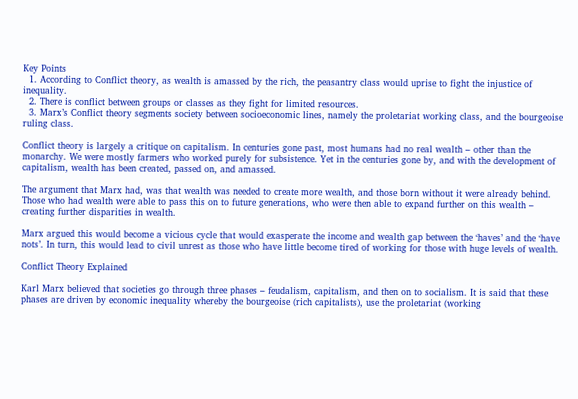Key Points
  1. According to Conflict theory, as wealth is amassed by the rich, the peasantry class would uprise to fight the injustice of inequality.
  2. There is conflict between groups or classes as they fight for limited resources.
  3. Marx’s Conflict theory segments society between socioeconomic lines, namely the proletariat working class, and the bourgeoise ruling class.

Conflict theory is largely a critique on capitalism. In centuries gone past, most humans had no real wealth – other than the monarchy. We were mostly farmers who worked purely for subsistence. Yet in the centuries gone by, and with the development of capitalism, wealth has been created, passed on, and amassed.

The argument that Marx had, was that wealth was needed to create more wealth, and those born without it were already behind. Those who had wealth were able to pass this on to future generations, who were then able to expand further on this wealth – creating further disparities in wealth.

Marx argued this would become a vicious cycle that would exasperate the income and wealth gap between the ‘haves’ and the ‘have nots’. In turn, this would lead to civil unrest as those who have little become tired of working for those with huge levels of wealth.

Conflict Theory Explained

Karl Marx believed that societies go through three phases – feudalism, capitalism, and then on to socialism. It is said that these phases are driven by economic inequality whereby the bourgeoise (rich capitalists), use the proletariat (working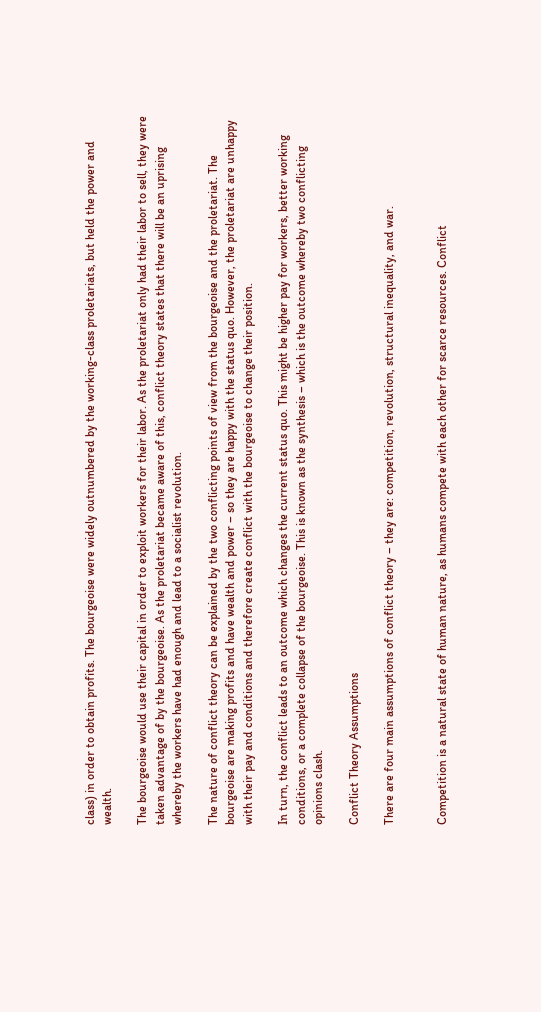class) in order to obtain profits. The bourgeoise were widely outnumbered by the working-class proletariats, but held the power and wealth.

The bourgeoise would use their capital in order to exploit workers for their labor. As the proletariat only had their labor to sell, they were taken advantage of by the bourgeoise. As the proletariat became aware of this, conflict theory states that there will be an uprising whereby the workers have had enough and lead to a socialist revolution.

The nature of conflict theory can be explained by the two conflicting points of view from the bourgeoise and the proletariat. The bourgeoise are making profits and have wealth and power – so they are happy with the status quo. However, the proletariat are unhappy with their pay and conditions and therefore create conflict with the bourgeoise to change their position.

In turn, the conflict leads to an outcome which changes the current status quo. This might be higher pay for workers, better working conditions, or a complete collapse of the bourgeoise. This is known as the synthesis – which is the outcome whereby two conflicting opinions clash.

Conflict Theory Assumptions

There are four main assumptions of conflict theory – they are: competition, revolution, structural inequality, and war.


Competition is a natural state of human nature, as humans compete with each other for scarce resources. Conflict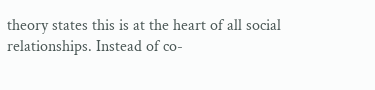theory states this is at the heart of all social relationships. Instead of co-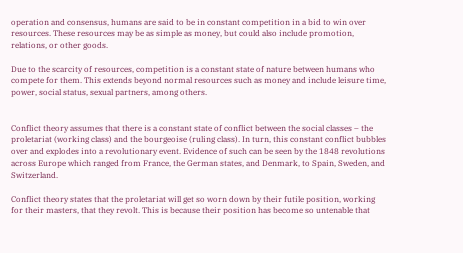operation and consensus, humans are said to be in constant competition in a bid to win over resources. These resources may be as simple as money, but could also include promotion, relations, or other goods.

Due to the scarcity of resources, competition is a constant state of nature between humans who compete for them. This extends beyond normal resources such as money and include leisure time, power, social status, sexual partners, among others.


Conflict theory assumes that there is a constant state of conflict between the social classes – the proletariat (working class) and the bourgeoise (ruling class). In turn, this constant conflict bubbles over and explodes into a revolutionary event. Evidence of such can be seen by the 1848 revolutions across Europe which ranged from France, the German states, and Denmark, to Spain, Sweden, and Switzerland.

Conflict theory states that the proletariat will get so worn down by their futile position, working for their masters, that they revolt. This is because their position has become so untenable that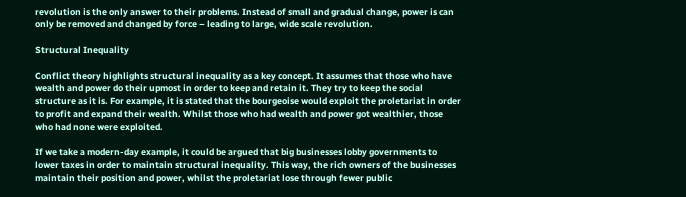revolution is the only answer to their problems. Instead of small and gradual change, power is can only be removed and changed by force – leading to large, wide scale revolution.

Structural Inequality

Conflict theory highlights structural inequality as a key concept. It assumes that those who have wealth and power do their upmost in order to keep and retain it. They try to keep the social structure as it is. For example, it is stated that the bourgeoise would exploit the proletariat in order to profit and expand their wealth. Whilst those who had wealth and power got wealthier, those who had none were exploited.

If we take a modern-day example, it could be argued that big businesses lobby governments to lower taxes in order to maintain structural inequality. This way, the rich owners of the businesses maintain their position and power, whilst the proletariat lose through fewer public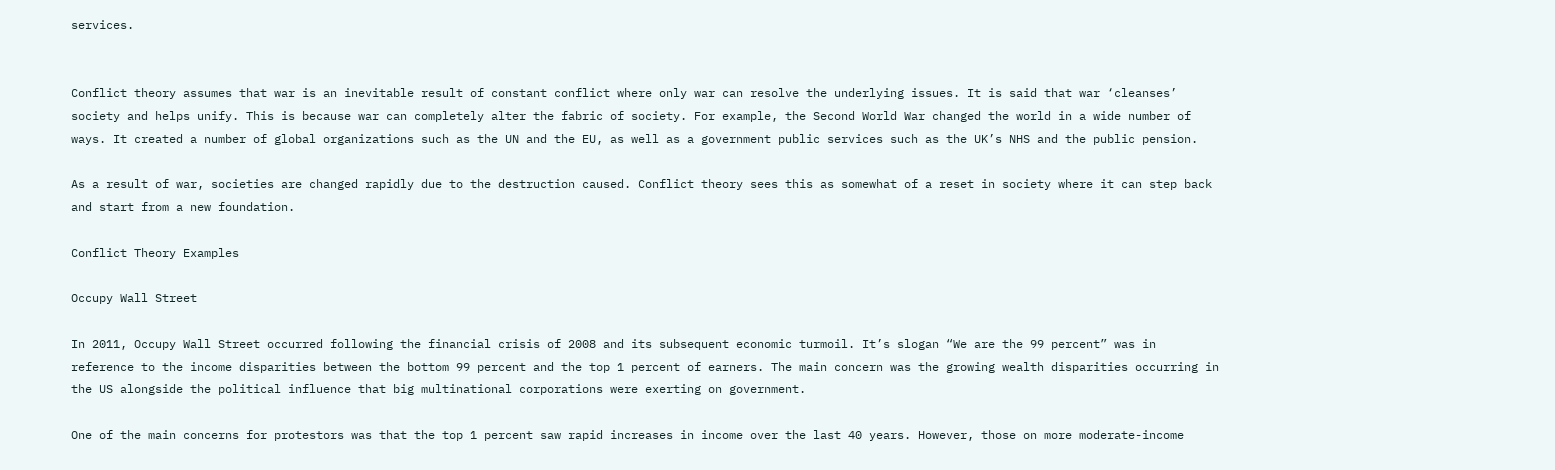services.


Conflict theory assumes that war is an inevitable result of constant conflict where only war can resolve the underlying issues. It is said that war ‘cleanses’ society and helps unify. This is because war can completely alter the fabric of society. For example, the Second World War changed the world in a wide number of ways. It created a number of global organizations such as the UN and the EU, as well as a government public services such as the UK’s NHS and the public pension.

As a result of war, societies are changed rapidly due to the destruction caused. Conflict theory sees this as somewhat of a reset in society where it can step back and start from a new foundation.

Conflict Theory Examples

Occupy Wall Street

In 2011, Occupy Wall Street occurred following the financial crisis of 2008 and its subsequent economic turmoil. It’s slogan “We are the 99 percent” was in reference to the income disparities between the bottom 99 percent and the top 1 percent of earners. The main concern was the growing wealth disparities occurring in the US alongside the political influence that big multinational corporations were exerting on government.

One of the main concerns for protestors was that the top 1 percent saw rapid increases in income over the last 40 years. However, those on more moderate-income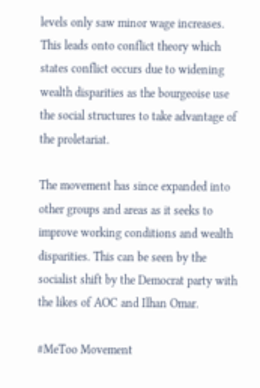levels only saw minor wage increases. This leads onto conflict theory which states conflict occurs due to widening wealth disparities as the bourgeoise use the social structures to take advantage of the proletariat.

The movement has since expanded into other groups and areas as it seeks to improve working conditions and wealth disparities. This can be seen by the socialist shift by the Democrat party with the likes of AOC and Ilhan Omar.

#MeToo Movement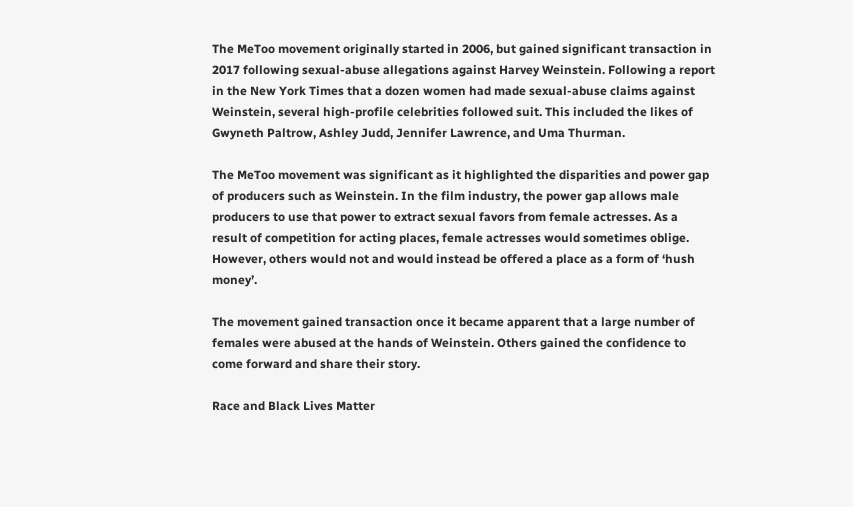The MeToo movement originally started in 2006, but gained significant transaction in 2017 following sexual-abuse allegations against Harvey Weinstein. Following a report in the New York Times that a dozen women had made sexual-abuse claims against Weinstein, several high-profile celebrities followed suit. This included the likes of Gwyneth Paltrow, Ashley Judd, Jennifer Lawrence, and Uma Thurman.

The MeToo movement was significant as it highlighted the disparities and power gap of producers such as Weinstein. In the film industry, the power gap allows male producers to use that power to extract sexual favors from female actresses. As a result of competition for acting places, female actresses would sometimes oblige. However, others would not and would instead be offered a place as a form of ‘hush money’.

The movement gained transaction once it became apparent that a large number of females were abused at the hands of Weinstein. Others gained the confidence to come forward and share their story.

Race and Black Lives Matter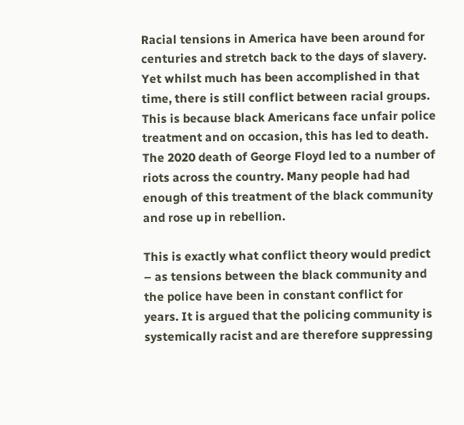Racial tensions in America have been around for centuries and stretch back to the days of slavery. Yet whilst much has been accomplished in that time, there is still conflict between racial groups. This is because black Americans face unfair police treatment and on occasion, this has led to death. The 2020 death of George Floyd led to a number of riots across the country. Many people had had enough of this treatment of the black community and rose up in rebellion.

This is exactly what conflict theory would predict – as tensions between the black community and the police have been in constant conflict for years. It is argued that the policing community is systemically racist and are therefore suppressing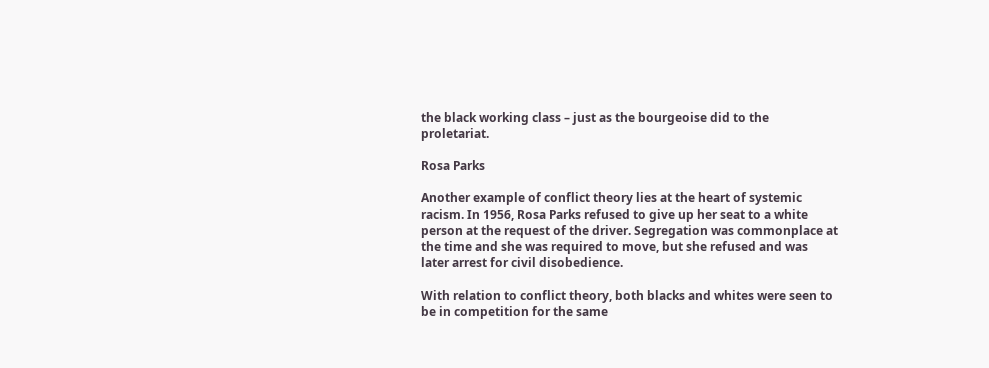the black working class – just as the bourgeoise did to the proletariat.

Rosa Parks

Another example of conflict theory lies at the heart of systemic racism. In 1956, Rosa Parks refused to give up her seat to a white person at the request of the driver. Segregation was commonplace at the time and she was required to move, but she refused and was later arrest for civil disobedience.

With relation to conflict theory, both blacks and whites were seen to be in competition for the same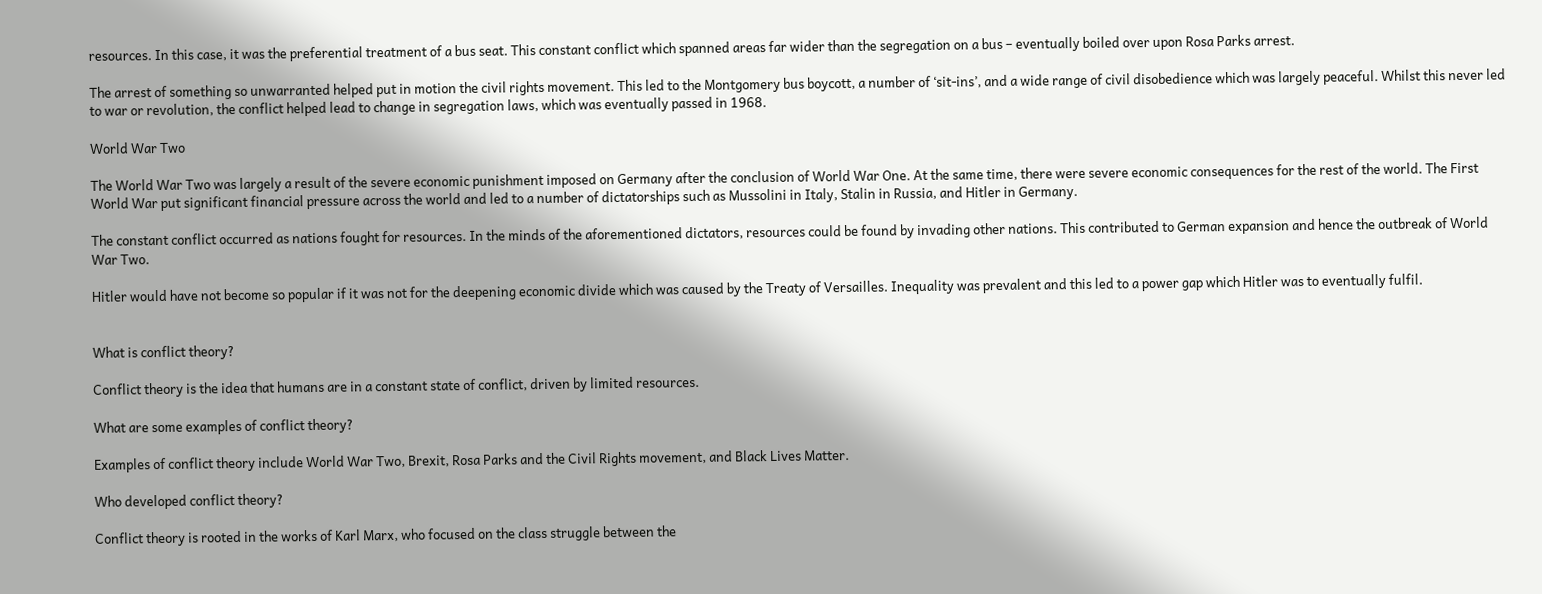resources. In this case, it was the preferential treatment of a bus seat. This constant conflict which spanned areas far wider than the segregation on a bus – eventually boiled over upon Rosa Parks arrest.

The arrest of something so unwarranted helped put in motion the civil rights movement. This led to the Montgomery bus boycott, a number of ‘sit-ins’, and a wide range of civil disobedience which was largely peaceful. Whilst this never led to war or revolution, the conflict helped lead to change in segregation laws, which was eventually passed in 1968.

World War Two

The World War Two was largely a result of the severe economic punishment imposed on Germany after the conclusion of World War One. At the same time, there were severe economic consequences for the rest of the world. The First World War put significant financial pressure across the world and led to a number of dictatorships such as Mussolini in Italy, Stalin in Russia, and Hitler in Germany.

The constant conflict occurred as nations fought for resources. In the minds of the aforementioned dictators, resources could be found by invading other nations. This contributed to German expansion and hence the outbreak of World War Two.

Hitler would have not become so popular if it was not for the deepening economic divide which was caused by the Treaty of Versailles. Inequality was prevalent and this led to a power gap which Hitler was to eventually fulfil.


What is conflict theory?

Conflict theory is the idea that humans are in a constant state of conflict, driven by limited resources.

What are some examples of conflict theory?

Examples of conflict theory include World War Two, Brexit, Rosa Parks and the Civil Rights movement, and Black Lives Matter.

Who developed conflict theory?

Conflict theory is rooted in the works of Karl Marx, who focused on the class struggle between the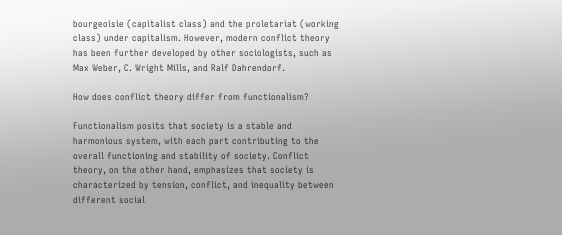bourgeoisie (capitalist class) and the proletariat (working class) under capitalism. However, modern conflict theory has been further developed by other sociologists, such as Max Weber, C. Wright Mills, and Ralf Dahrendorf.

How does conflict theory differ from functionalism?

Functionalism posits that society is a stable and harmonious system, with each part contributing to the overall functioning and stability of society. Conflict theory, on the other hand, emphasizes that society is characterized by tension, conflict, and inequality between different social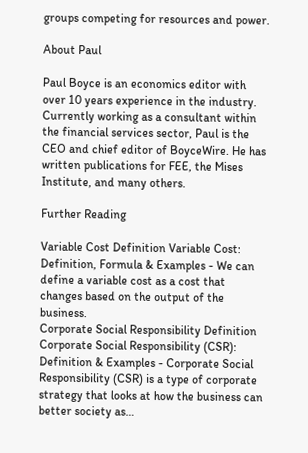groups competing for resources and power.

About Paul

Paul Boyce is an economics editor with over 10 years experience in the industry. Currently working as a consultant within the financial services sector, Paul is the CEO and chief editor of BoyceWire. He has written publications for FEE, the Mises Institute, and many others.

Further Reading

Variable Cost Definition Variable Cost: Definition, Formula & Examples - We can define a variable cost as a cost that changes based on the output of the business.
Corporate Social Responsibility Definition Corporate Social Responsibility (CSR): Definition & Examples - Corporate Social Responsibility (CSR) is a type of corporate strategy that looks at how the business can better society as…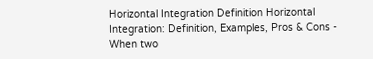Horizontal Integration Definition Horizontal Integration: Definition, Examples, Pros & Cons - When two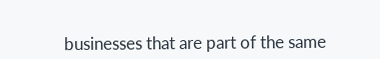businesses that are part of the same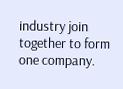industry join together to form one company.